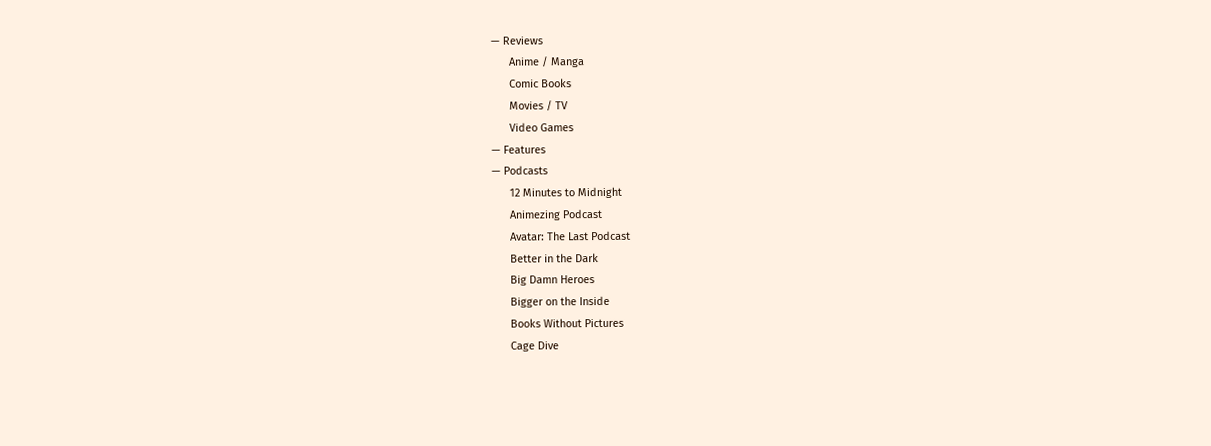— Reviews
      Anime / Manga
      Comic Books
      Movies / TV
      Video Games
— Features
— Podcasts
      12 Minutes to Midnight
      Animezing Podcast
      Avatar: The Last Podcast
      Better in the Dark
      Big Damn Heroes
      Bigger on the Inside
      Books Without Pictures
      Cage Dive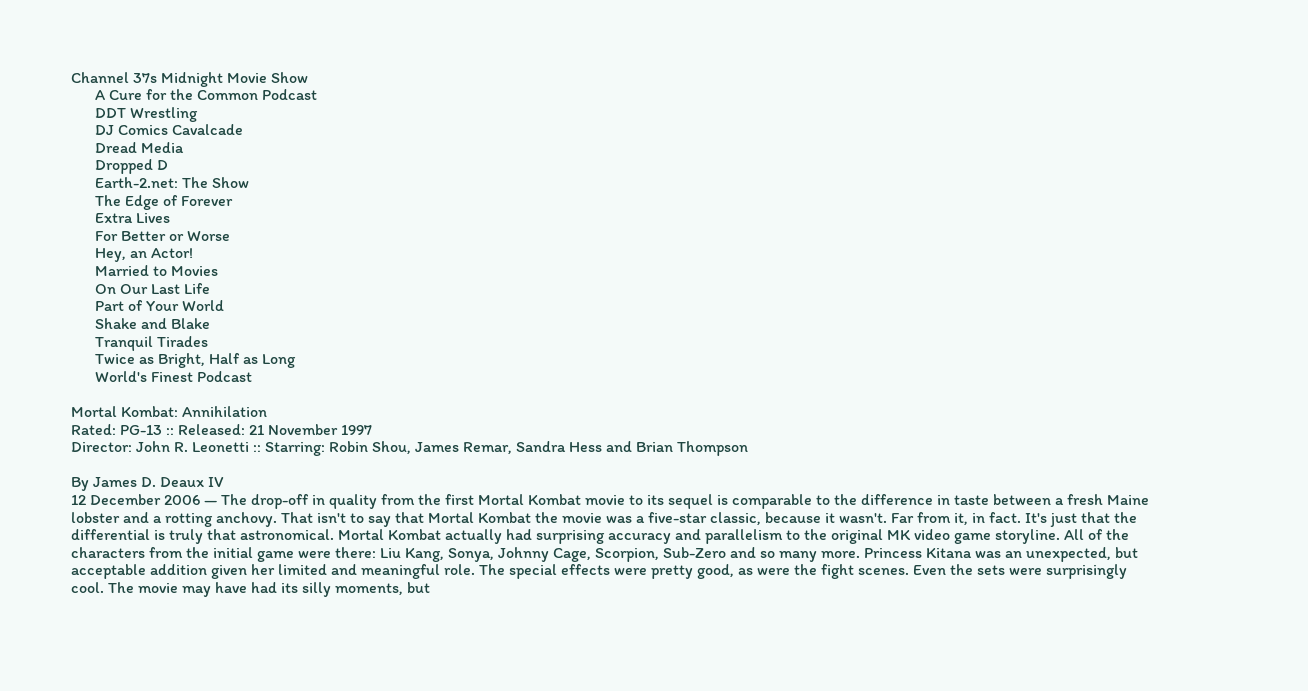Channel 37s Midnight Movie Show
      A Cure for the Common Podcast
      DDT Wrestling
      DJ Comics Cavalcade
      Dread Media
      Dropped D
      Earth-2.net: The Show
      The Edge of Forever
      Extra Lives
      For Better or Worse
      Hey, an Actor!
      Married to Movies
      On Our Last Life
      Part of Your World
      Shake and Blake
      Tranquil Tirades
      Twice as Bright, Half as Long
      World's Finest Podcast

Mortal Kombat: Annihilation
Rated: PG-13 :: Released: 21 November 1997
Director: John R. Leonetti :: Starring: Robin Shou, James Remar, Sandra Hess and Brian Thompson

By James D. Deaux IV
12 December 2006 — The drop-off in quality from the first Mortal Kombat movie to its sequel is comparable to the difference in taste between a fresh Maine lobster and a rotting anchovy. That isn't to say that Mortal Kombat the movie was a five-star classic, because it wasn't. Far from it, in fact. It's just that the differential is truly that astronomical. Mortal Kombat actually had surprising accuracy and parallelism to the original MK video game storyline. All of the characters from the initial game were there: Liu Kang, Sonya, Johnny Cage, Scorpion, Sub-Zero and so many more. Princess Kitana was an unexpected, but acceptable addition given her limited and meaningful role. The special effects were pretty good, as were the fight scenes. Even the sets were surprisingly cool. The movie may have had its silly moments, but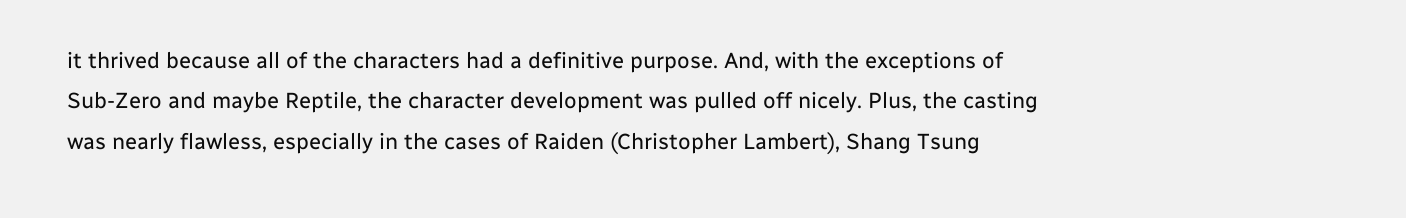it thrived because all of the characters had a definitive purpose. And, with the exceptions of Sub-Zero and maybe Reptile, the character development was pulled off nicely. Plus, the casting was nearly flawless, especially in the cases of Raiden (Christopher Lambert), Shang Tsung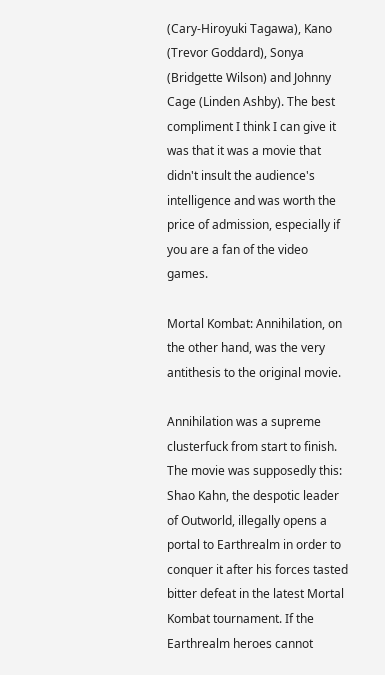(Cary-Hiroyuki Tagawa), Kano (Trevor Goddard), Sonya (Bridgette Wilson) and Johnny Cage (Linden Ashby). The best compliment I think I can give it was that it was a movie that didn't insult the audience's intelligence and was worth the price of admission, especially if you are a fan of the video games.

Mortal Kombat: Annihilation, on the other hand, was the very antithesis to the original movie.

Annihilation was a supreme clusterfuck from start to finish. The movie was supposedly this: Shao Kahn, the despotic leader of Outworld, illegally opens a portal to Earthrealm in order to conquer it after his forces tasted bitter defeat in the latest Mortal Kombat tournament. If the Earthrealm heroes cannot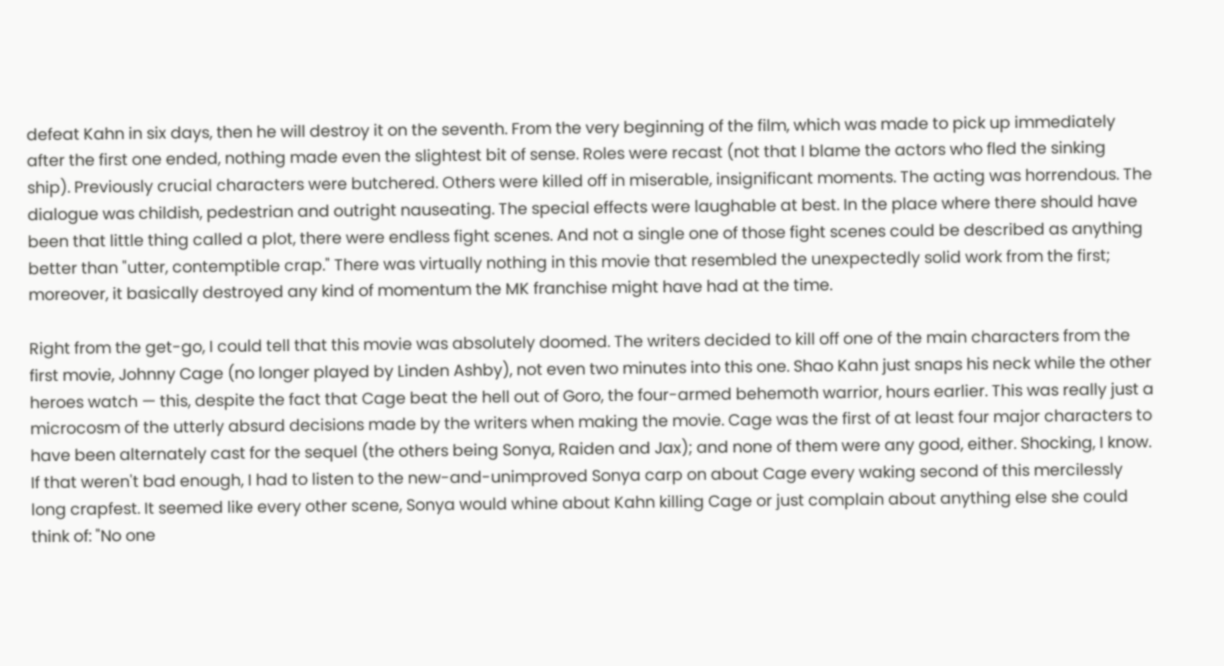defeat Kahn in six days, then he will destroy it on the seventh. From the very beginning of the film, which was made to pick up immediately after the first one ended, nothing made even the slightest bit of sense. Roles were recast (not that I blame the actors who fled the sinking ship). Previously crucial characters were butchered. Others were killed off in miserable, insignificant moments. The acting was horrendous. The dialogue was childish, pedestrian and outright nauseating. The special effects were laughable at best. In the place where there should have been that little thing called a plot, there were endless fight scenes. And not a single one of those fight scenes could be described as anything better than "utter, contemptible crap." There was virtually nothing in this movie that resembled the unexpectedly solid work from the first; moreover, it basically destroyed any kind of momentum the MK franchise might have had at the time.

Right from the get-go, I could tell that this movie was absolutely doomed. The writers decided to kill off one of the main characters from the first movie, Johnny Cage (no longer played by Linden Ashby), not even two minutes into this one. Shao Kahn just snaps his neck while the other heroes watch — this, despite the fact that Cage beat the hell out of Goro, the four-armed behemoth warrior, hours earlier. This was really just a microcosm of the utterly absurd decisions made by the writers when making the movie. Cage was the first of at least four major characters to have been alternately cast for the sequel (the others being Sonya, Raiden and Jax); and none of them were any good, either. Shocking, I know. If that weren't bad enough, I had to listen to the new-and-unimproved Sonya carp on about Cage every waking second of this mercilessly long crapfest. It seemed like every other scene, Sonya would whine about Kahn killing Cage or just complain about anything else she could think of: "No one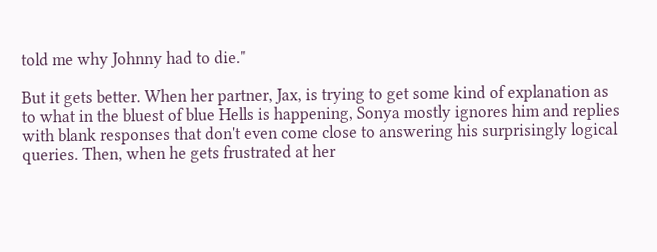told me why Johnny had to die."

But it gets better. When her partner, Jax, is trying to get some kind of explanation as to what in the bluest of blue Hells is happening, Sonya mostly ignores him and replies with blank responses that don't even come close to answering his surprisingly logical queries. Then, when he gets frustrated at her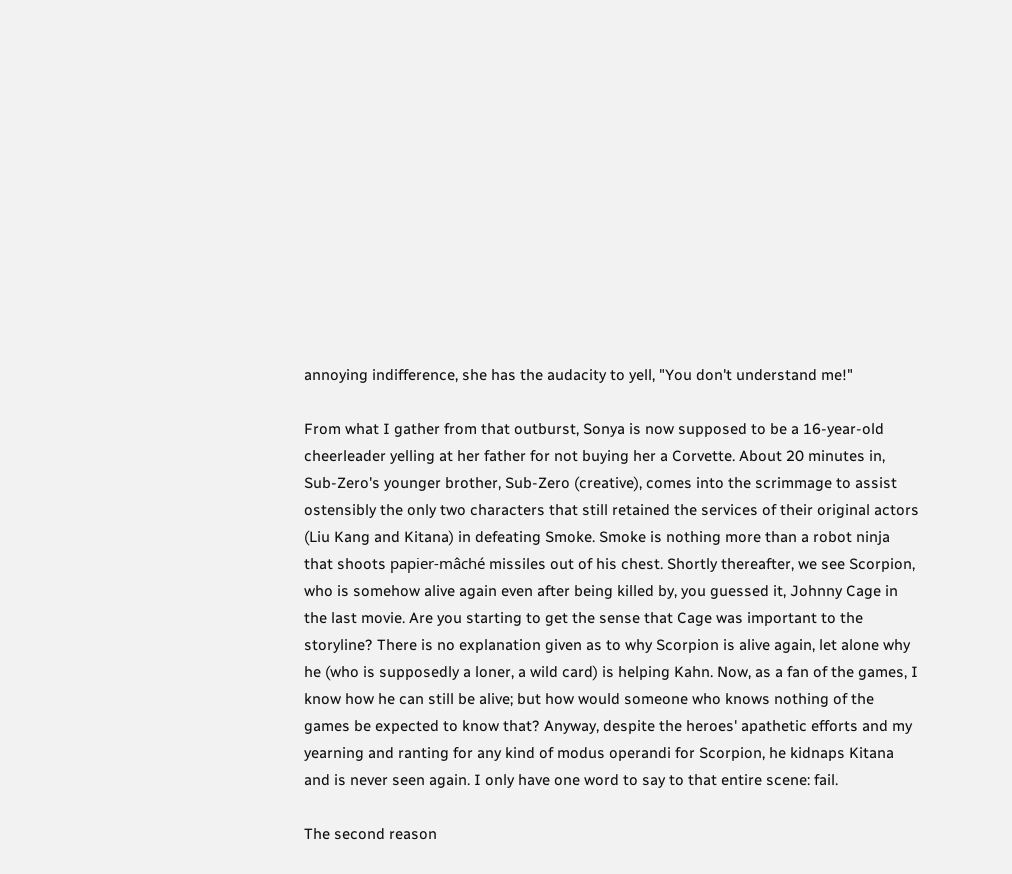annoying indifference, she has the audacity to yell, "You don't understand me!"

From what I gather from that outburst, Sonya is now supposed to be a 16-year-old cheerleader yelling at her father for not buying her a Corvette. About 20 minutes in, Sub-Zero's younger brother, Sub-Zero (creative), comes into the scrimmage to assist ostensibly the only two characters that still retained the services of their original actors (Liu Kang and Kitana) in defeating Smoke. Smoke is nothing more than a robot ninja that shoots papier-mâché missiles out of his chest. Shortly thereafter, we see Scorpion, who is somehow alive again even after being killed by, you guessed it, Johnny Cage in the last movie. Are you starting to get the sense that Cage was important to the storyline? There is no explanation given as to why Scorpion is alive again, let alone why he (who is supposedly a loner, a wild card) is helping Kahn. Now, as a fan of the games, I know how he can still be alive; but how would someone who knows nothing of the games be expected to know that? Anyway, despite the heroes' apathetic efforts and my yearning and ranting for any kind of modus operandi for Scorpion, he kidnaps Kitana and is never seen again. I only have one word to say to that entire scene: fail.

The second reason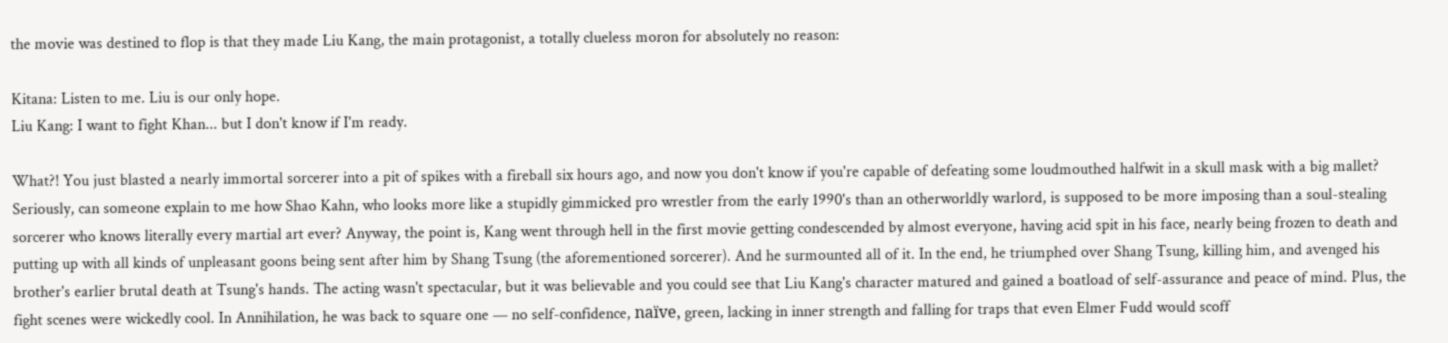the movie was destined to flop is that they made Liu Kang, the main protagonist, a totally clueless moron for absolutely no reason:

Kitana: Listen to me. Liu is our only hope.
Liu Kang: I want to fight Khan... but I don't know if I'm ready.

What?! You just blasted a nearly immortal sorcerer into a pit of spikes with a fireball six hours ago, and now you don't know if you're capable of defeating some loudmouthed halfwit in a skull mask with a big mallet? Seriously, can someone explain to me how Shao Kahn, who looks more like a stupidly gimmicked pro wrestler from the early 1990's than an otherworldly warlord, is supposed to be more imposing than a soul-stealing sorcerer who knows literally every martial art ever? Anyway, the point is, Kang went through hell in the first movie getting condescended by almost everyone, having acid spit in his face, nearly being frozen to death and putting up with all kinds of unpleasant goons being sent after him by Shang Tsung (the aforementioned sorcerer). And he surmounted all of it. In the end, he triumphed over Shang Tsung, killing him, and avenged his brother's earlier brutal death at Tsung's hands. The acting wasn't spectacular, but it was believable and you could see that Liu Kang's character matured and gained a boatload of self-assurance and peace of mind. Plus, the fight scenes were wickedly cool. In Annihilation, he was back to square one — no self-confidence, naïve, green, lacking in inner strength and falling for traps that even Elmer Fudd would scoff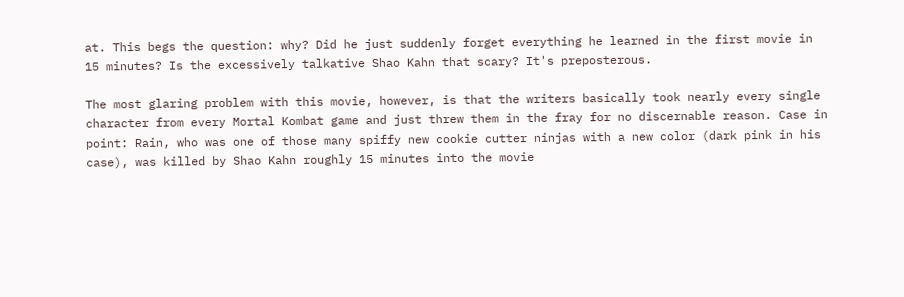at. This begs the question: why? Did he just suddenly forget everything he learned in the first movie in 15 minutes? Is the excessively talkative Shao Kahn that scary? It's preposterous.

The most glaring problem with this movie, however, is that the writers basically took nearly every single character from every Mortal Kombat game and just threw them in the fray for no discernable reason. Case in point: Rain, who was one of those many spiffy new cookie cutter ninjas with a new color (dark pink in his case), was killed by Shao Kahn roughly 15 minutes into the movie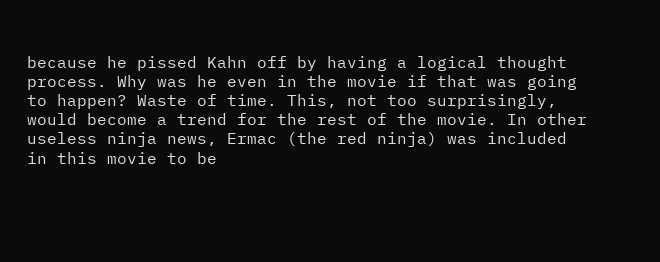because he pissed Kahn off by having a logical thought process. Why was he even in the movie if that was going to happen? Waste of time. This, not too surprisingly, would become a trend for the rest of the movie. In other useless ninja news, Ermac (the red ninja) was included in this movie to be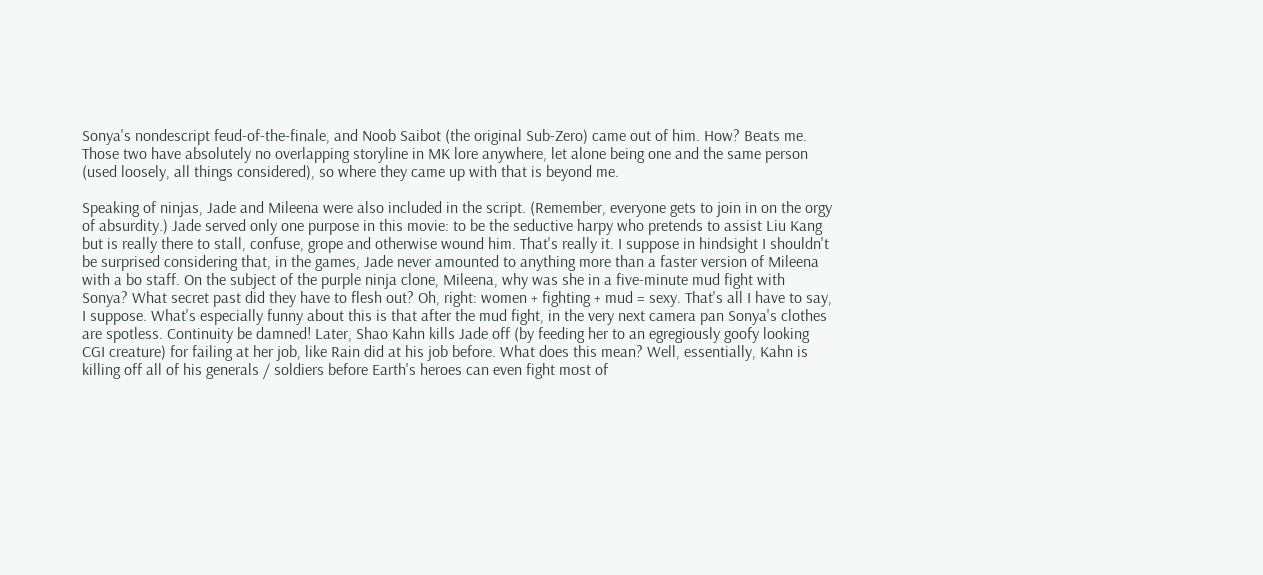Sonya's nondescript feud-of-the-finale, and Noob Saibot (the original Sub-Zero) came out of him. How? Beats me. Those two have absolutely no overlapping storyline in MK lore anywhere, let alone being one and the same person (used loosely, all things considered), so where they came up with that is beyond me.

Speaking of ninjas, Jade and Mileena were also included in the script. (Remember, everyone gets to join in on the orgy of absurdity.) Jade served only one purpose in this movie: to be the seductive harpy who pretends to assist Liu Kang but is really there to stall, confuse, grope and otherwise wound him. That's really it. I suppose in hindsight I shouldn't be surprised considering that, in the games, Jade never amounted to anything more than a faster version of Mileena with a bo staff. On the subject of the purple ninja clone, Mileena, why was she in a five-minute mud fight with Sonya? What secret past did they have to flesh out? Oh, right: women + fighting + mud = sexy. That's all I have to say, I suppose. What's especially funny about this is that after the mud fight, in the very next camera pan Sonya's clothes are spotless. Continuity be damned! Later, Shao Kahn kills Jade off (by feeding her to an egregiously goofy looking CGI creature) for failing at her job, like Rain did at his job before. What does this mean? Well, essentially, Kahn is killing off all of his generals / soldiers before Earth's heroes can even fight most of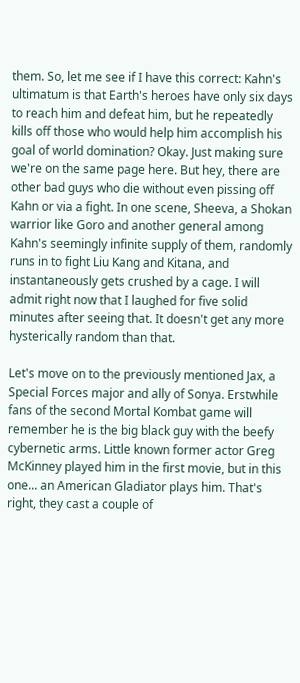them. So, let me see if I have this correct: Kahn's ultimatum is that Earth's heroes have only six days to reach him and defeat him, but he repeatedly kills off those who would help him accomplish his goal of world domination? Okay. Just making sure we're on the same page here. But hey, there are other bad guys who die without even pissing off Kahn or via a fight. In one scene, Sheeva, a Shokan warrior like Goro and another general among Kahn's seemingly infinite supply of them, randomly runs in to fight Liu Kang and Kitana, and instantaneously gets crushed by a cage. I will admit right now that I laughed for five solid minutes after seeing that. It doesn't get any more hysterically random than that.

Let's move on to the previously mentioned Jax, a Special Forces major and ally of Sonya. Erstwhile fans of the second Mortal Kombat game will remember he is the big black guy with the beefy cybernetic arms. Little known former actor Greg McKinney played him in the first movie, but in this one... an American Gladiator plays him. That's right, they cast a couple of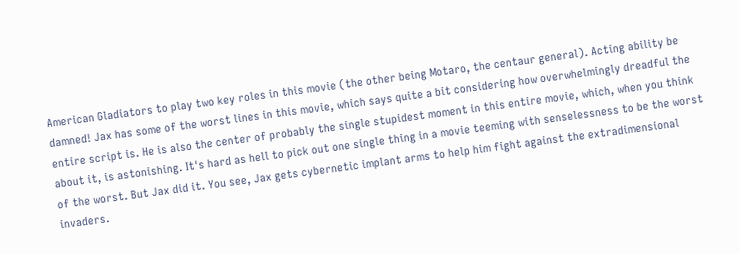American Gladiators to play two key roles in this movie (the other being Motaro, the centaur general). Acting ability be damned! Jax has some of the worst lines in this movie, which says quite a bit considering how overwhelmingly dreadful the entire script is. He is also the center of probably the single stupidest moment in this entire movie, which, when you think about it, is astonishing. It's hard as hell to pick out one single thing in a movie teeming with senselessness to be the worst of the worst. But Jax did it. You see, Jax gets cybernetic implant arms to help him fight against the extradimensional invaders.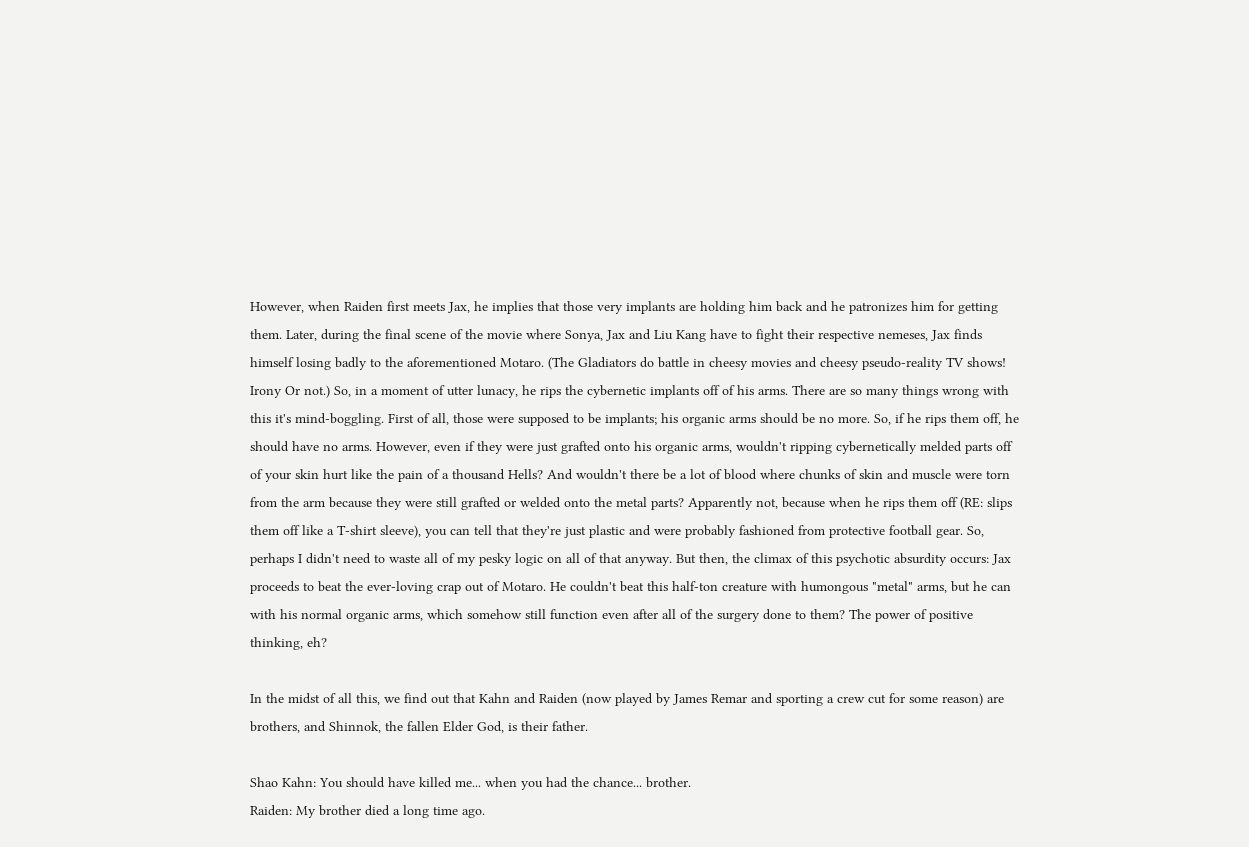However, when Raiden first meets Jax, he implies that those very implants are holding him back and he patronizes him for getting them. Later, during the final scene of the movie where Sonya, Jax and Liu Kang have to fight their respective nemeses, Jax finds himself losing badly to the aforementioned Motaro. (The Gladiators do battle in cheesy movies and cheesy pseudo-reality TV shows! Irony Or not.) So, in a moment of utter lunacy, he rips the cybernetic implants off of his arms. There are so many things wrong with this it's mind-boggling. First of all, those were supposed to be implants; his organic arms should be no more. So, if he rips them off, he should have no arms. However, even if they were just grafted onto his organic arms, wouldn't ripping cybernetically melded parts off of your skin hurt like the pain of a thousand Hells? And wouldn't there be a lot of blood where chunks of skin and muscle were torn from the arm because they were still grafted or welded onto the metal parts? Apparently not, because when he rips them off (RE: slips them off like a T-shirt sleeve), you can tell that they're just plastic and were probably fashioned from protective football gear. So, perhaps I didn't need to waste all of my pesky logic on all of that anyway. But then, the climax of this psychotic absurdity occurs: Jax proceeds to beat the ever-loving crap out of Motaro. He couldn't beat this half-ton creature with humongous "metal" arms, but he can with his normal organic arms, which somehow still function even after all of the surgery done to them? The power of positive thinking, eh?

In the midst of all this, we find out that Kahn and Raiden (now played by James Remar and sporting a crew cut for some reason) are brothers, and Shinnok, the fallen Elder God, is their father.

Shao Kahn: You should have killed me... when you had the chance... brother.
Raiden: My brother died a long time ago.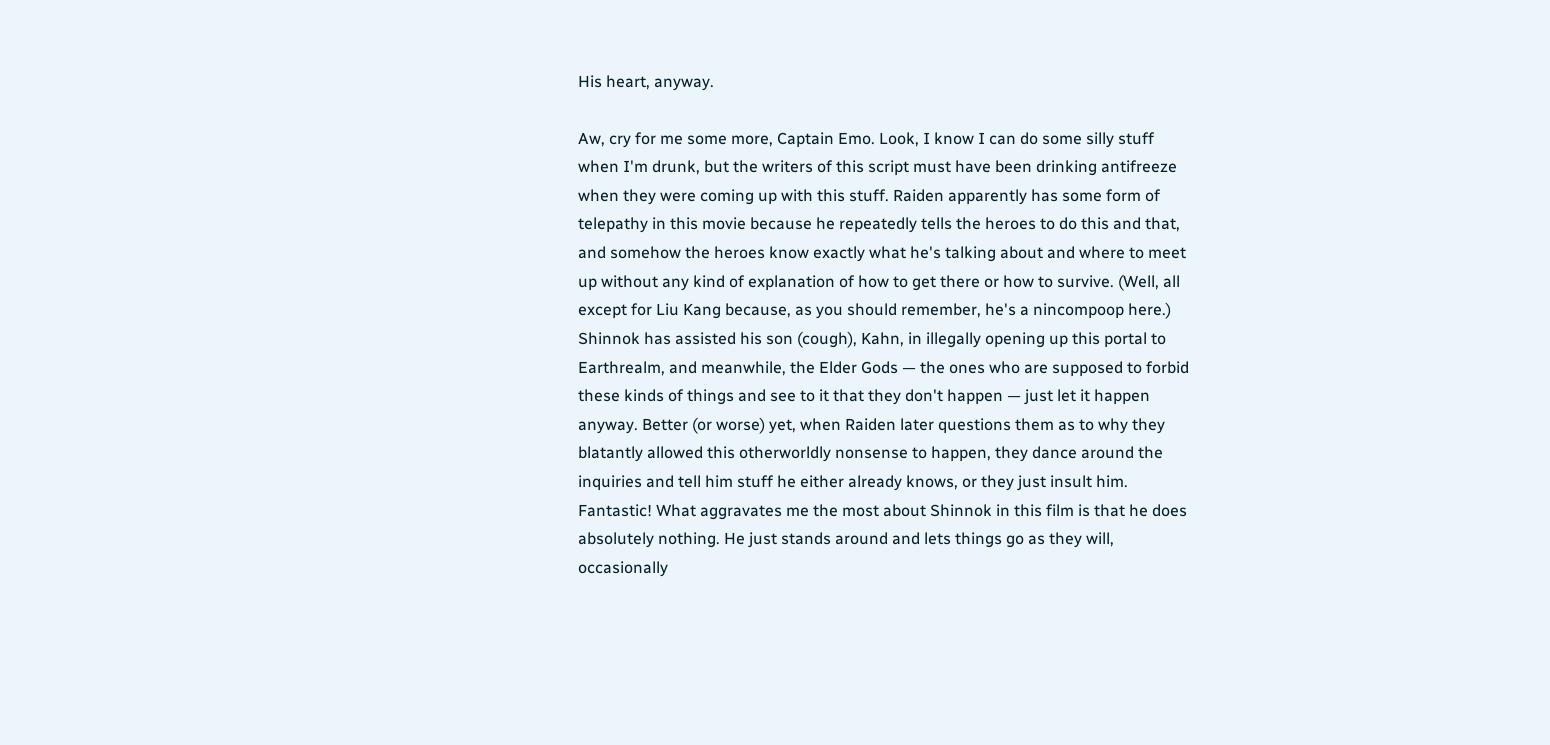His heart, anyway.

Aw, cry for me some more, Captain Emo. Look, I know I can do some silly stuff when I'm drunk, but the writers of this script must have been drinking antifreeze when they were coming up with this stuff. Raiden apparently has some form of telepathy in this movie because he repeatedly tells the heroes to do this and that, and somehow the heroes know exactly what he's talking about and where to meet up without any kind of explanation of how to get there or how to survive. (Well, all except for Liu Kang because, as you should remember, he's a nincompoop here.) Shinnok has assisted his son (cough), Kahn, in illegally opening up this portal to Earthrealm, and meanwhile, the Elder Gods — the ones who are supposed to forbid these kinds of things and see to it that they don't happen — just let it happen anyway. Better (or worse) yet, when Raiden later questions them as to why they blatantly allowed this otherworldly nonsense to happen, they dance around the inquiries and tell him stuff he either already knows, or they just insult him. Fantastic! What aggravates me the most about Shinnok in this film is that he does absolutely nothing. He just stands around and lets things go as they will, occasionally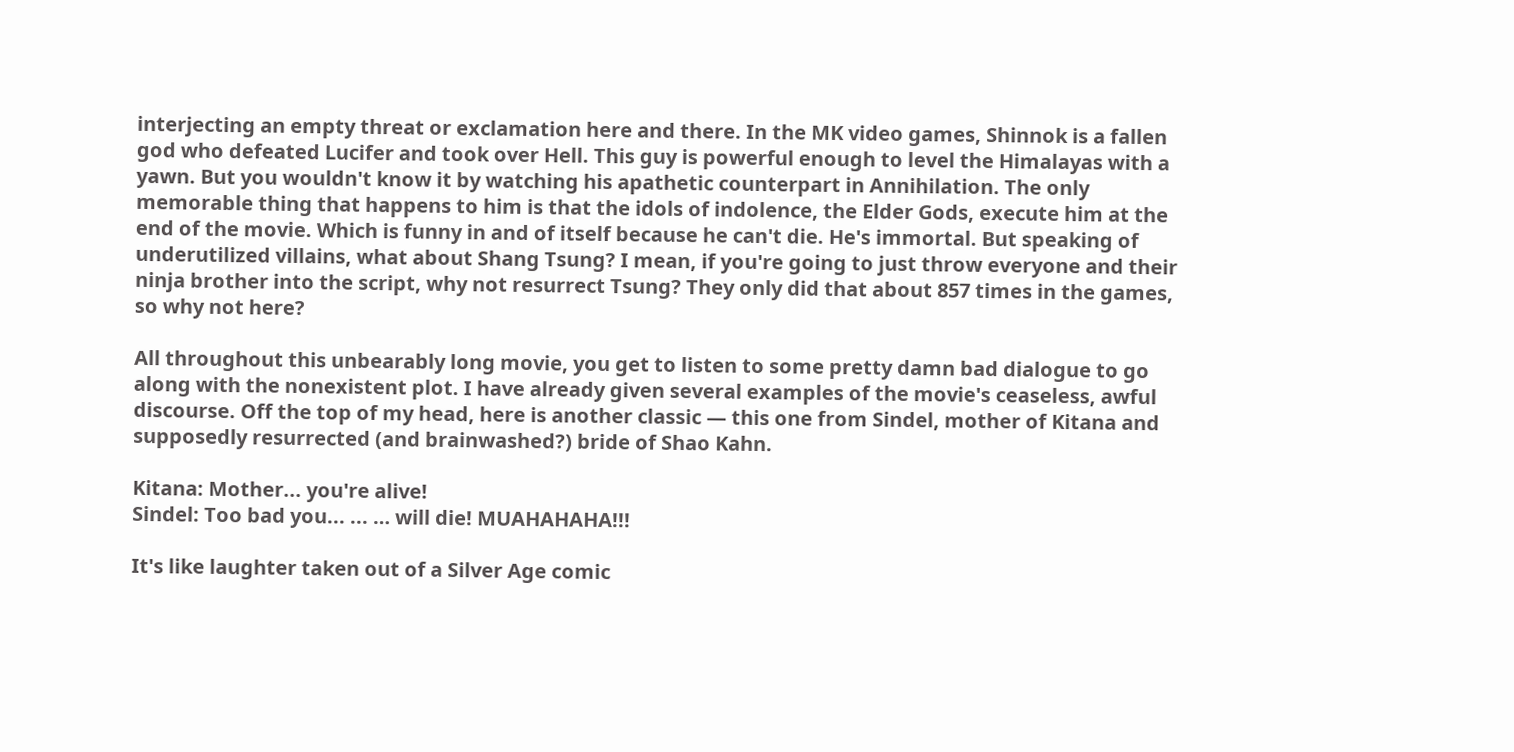interjecting an empty threat or exclamation here and there. In the MK video games, Shinnok is a fallen god who defeated Lucifer and took over Hell. This guy is powerful enough to level the Himalayas with a yawn. But you wouldn't know it by watching his apathetic counterpart in Annihilation. The only memorable thing that happens to him is that the idols of indolence, the Elder Gods, execute him at the end of the movie. Which is funny in and of itself because he can't die. He's immortal. But speaking of underutilized villains, what about Shang Tsung? I mean, if you're going to just throw everyone and their ninja brother into the script, why not resurrect Tsung? They only did that about 857 times in the games, so why not here?

All throughout this unbearably long movie, you get to listen to some pretty damn bad dialogue to go along with the nonexistent plot. I have already given several examples of the movie's ceaseless, awful discourse. Off the top of my head, here is another classic — this one from Sindel, mother of Kitana and supposedly resurrected (and brainwashed?) bride of Shao Kahn.

Kitana: Mother... you're alive!
Sindel: Too bad you... ... … will die! MUAHAHAHA!!!

It's like laughter taken out of a Silver Age comic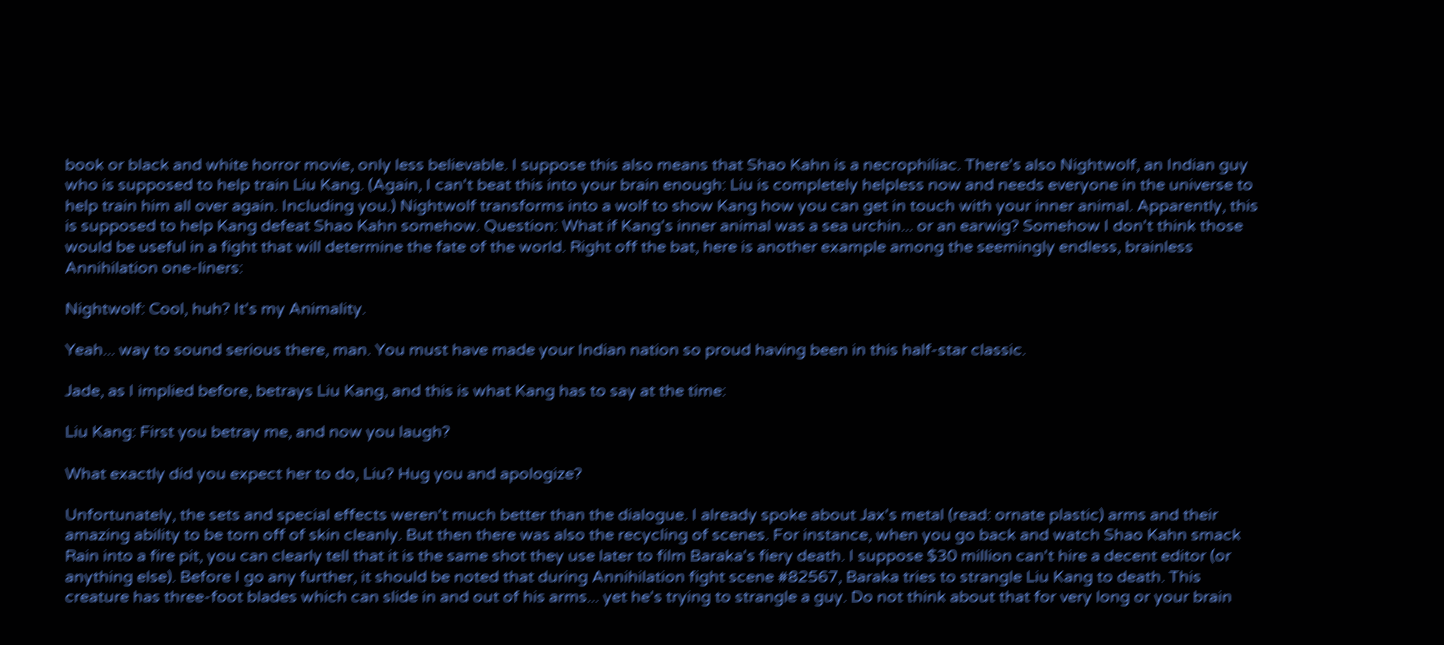book or black and white horror movie, only less believable. I suppose this also means that Shao Kahn is a necrophiliac. There's also Nightwolf, an Indian guy who is supposed to help train Liu Kang. (Again, I can't beat this into your brain enough: Liu is completely helpless now and needs everyone in the universe to help train him all over again. Including you.) Nightwolf transforms into a wolf to show Kang how you can get in touch with your inner animal. Apparently, this is supposed to help Kang defeat Shao Kahn somehow. Question: What if Kang's inner animal was a sea urchin... or an earwig? Somehow I don't think those would be useful in a fight that will determine the fate of the world. Right off the bat, here is another example among the seemingly endless, brainless Annihilation one-liners:

Nightwolf: Cool, huh? It's my Animality.

Yeah... way to sound serious there, man. You must have made your Indian nation so proud having been in this half-star classic.

Jade, as I implied before, betrays Liu Kang, and this is what Kang has to say at the time:

Liu Kang: First you betray me, and now you laugh?

What exactly did you expect her to do, Liu? Hug you and apologize?

Unfortunately, the sets and special effects weren't much better than the dialogue. I already spoke about Jax's metal (read: ornate plastic) arms and their amazing ability to be torn off of skin cleanly. But then there was also the recycling of scenes. For instance, when you go back and watch Shao Kahn smack Rain into a fire pit, you can clearly tell that it is the same shot they use later to film Baraka's fiery death. I suppose $30 million can't hire a decent editor (or anything else). Before I go any further, it should be noted that during Annihilation fight scene #82567, Baraka tries to strangle Liu Kang to death. This creature has three-foot blades which can slide in and out of his arms... yet he's trying to strangle a guy. Do not think about that for very long or your brain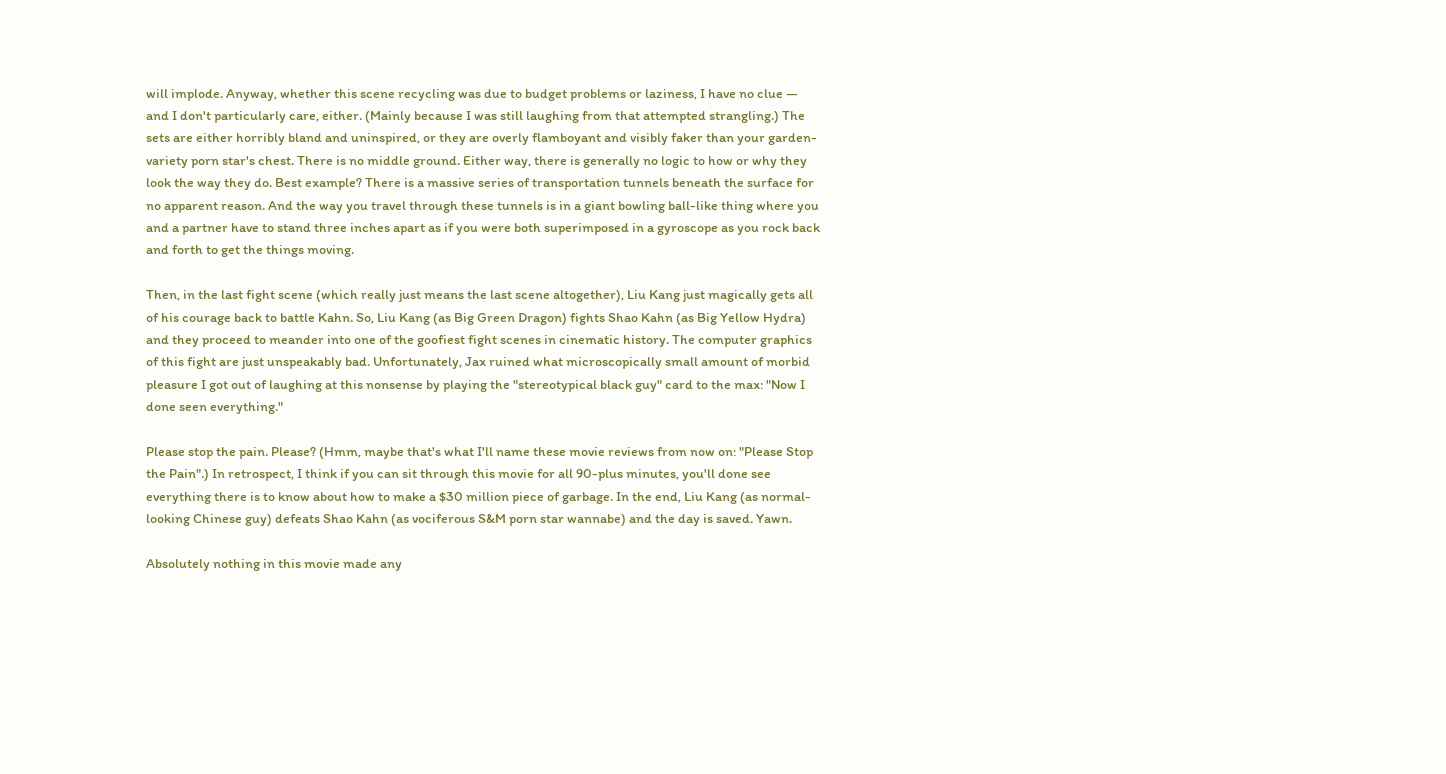will implode. Anyway, whether this scene recycling was due to budget problems or laziness, I have no clue — and I don't particularly care, either. (Mainly because I was still laughing from that attempted strangling.) The sets are either horribly bland and uninspired, or they are overly flamboyant and visibly faker than your garden-variety porn star's chest. There is no middle ground. Either way, there is generally no logic to how or why they look the way they do. Best example? There is a massive series of transportation tunnels beneath the surface for no apparent reason. And the way you travel through these tunnels is in a giant bowling ball-like thing where you and a partner have to stand three inches apart as if you were both superimposed in a gyroscope as you rock back and forth to get the things moving.

Then, in the last fight scene (which really just means the last scene altogether), Liu Kang just magically gets all of his courage back to battle Kahn. So, Liu Kang (as Big Green Dragon) fights Shao Kahn (as Big Yellow Hydra) and they proceed to meander into one of the goofiest fight scenes in cinematic history. The computer graphics of this fight are just unspeakably bad. Unfortunately, Jax ruined what microscopically small amount of morbid pleasure I got out of laughing at this nonsense by playing the "stereotypical black guy" card to the max: "Now I done seen everything."

Please stop the pain. Please? (Hmm, maybe that's what I'll name these movie reviews from now on: "Please Stop the Pain".) In retrospect, I think if you can sit through this movie for all 90-plus minutes, you'll done see everything there is to know about how to make a $30 million piece of garbage. In the end, Liu Kang (as normal-looking Chinese guy) defeats Shao Kahn (as vociferous S&M porn star wannabe) and the day is saved. Yawn.

Absolutely nothing in this movie made any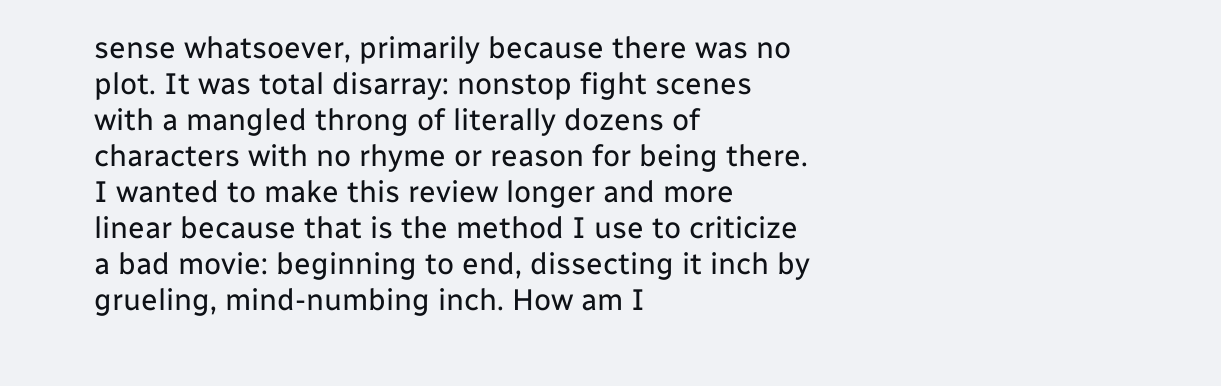sense whatsoever, primarily because there was no plot. It was total disarray: nonstop fight scenes with a mangled throng of literally dozens of characters with no rhyme or reason for being there. I wanted to make this review longer and more linear because that is the method I use to criticize a bad movie: beginning to end, dissecting it inch by grueling, mind-numbing inch. How am I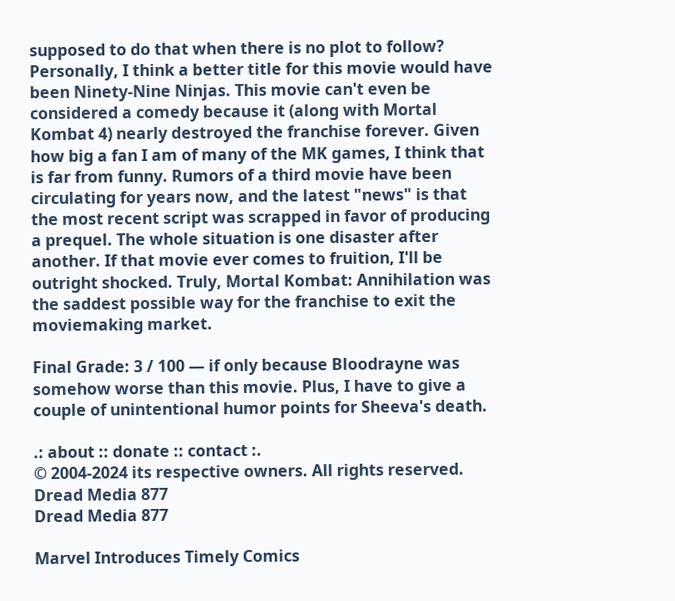supposed to do that when there is no plot to follow? Personally, I think a better title for this movie would have been Ninety-Nine Ninjas. This movie can't even be considered a comedy because it (along with Mortal Kombat 4) nearly destroyed the franchise forever. Given how big a fan I am of many of the MK games, I think that is far from funny. Rumors of a third movie have been circulating for years now, and the latest "news" is that the most recent script was scrapped in favor of producing a prequel. The whole situation is one disaster after another. If that movie ever comes to fruition, I'll be outright shocked. Truly, Mortal Kombat: Annihilation was the saddest possible way for the franchise to exit the moviemaking market.

Final Grade: 3 / 100 — if only because Bloodrayne was somehow worse than this movie. Plus, I have to give a couple of unintentional humor points for Sheeva's death.

.: about :: donate :: contact :.
© 2004-2024 its respective owners. All rights reserved.
Dread Media 877
Dread Media 877

Marvel Introduces Timely Comics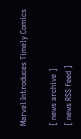Marvel Introduces Timely Comics

[ news archive ]
[ news RSS feed ]